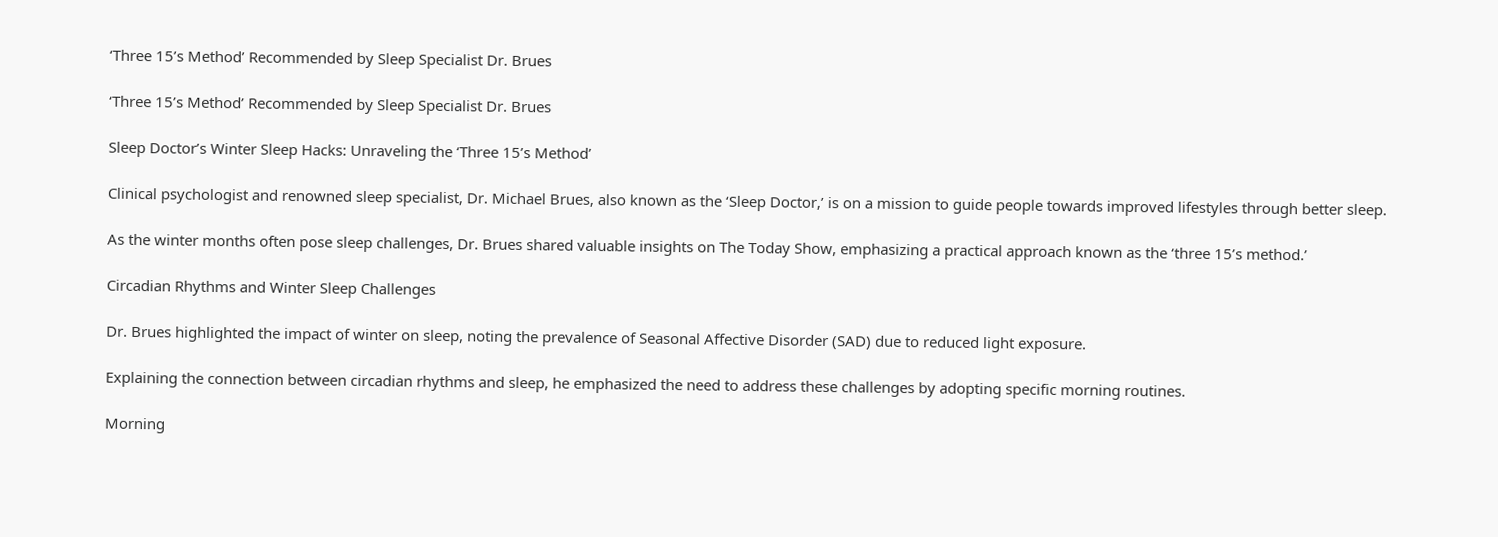‘Three 15’s Method’ Recommended by Sleep Specialist Dr. Brues

‘Three 15’s Method’ Recommended by Sleep Specialist Dr. Brues

Sleep Doctor’s Winter Sleep Hacks: Unraveling the ‘Three 15’s Method’

Clinical psychologist and renowned sleep specialist, Dr. Michael Brues, also known as the ‘Sleep Doctor,’ is on a mission to guide people towards improved lifestyles through better sleep.

As the winter months often pose sleep challenges, Dr. Brues shared valuable insights on The Today Show, emphasizing a practical approach known as the ‘three 15’s method.’

Circadian Rhythms and Winter Sleep Challenges

Dr. Brues highlighted the impact of winter on sleep, noting the prevalence of Seasonal Affective Disorder (SAD) due to reduced light exposure.

Explaining the connection between circadian rhythms and sleep, he emphasized the need to address these challenges by adopting specific morning routines.

Morning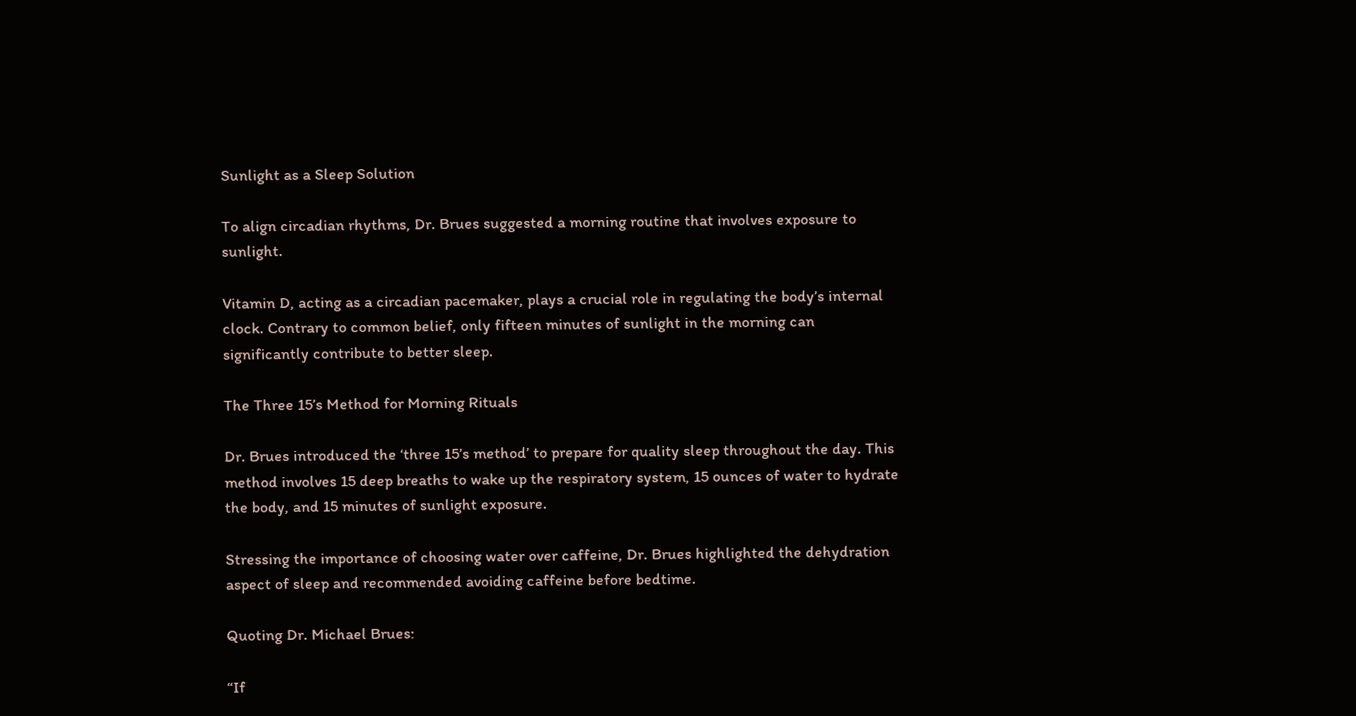Sunlight as a Sleep Solution

To align circadian rhythms, Dr. Brues suggested a morning routine that involves exposure to sunlight.

Vitamin D, acting as a circadian pacemaker, plays a crucial role in regulating the body’s internal clock. Contrary to common belief, only fifteen minutes of sunlight in the morning can significantly contribute to better sleep.

The Three 15’s Method for Morning Rituals

Dr. Brues introduced the ‘three 15’s method’ to prepare for quality sleep throughout the day. This method involves 15 deep breaths to wake up the respiratory system, 15 ounces of water to hydrate the body, and 15 minutes of sunlight exposure.

Stressing the importance of choosing water over caffeine, Dr. Brues highlighted the dehydration aspect of sleep and recommended avoiding caffeine before bedtime.

Quoting Dr. Michael Brues:

“If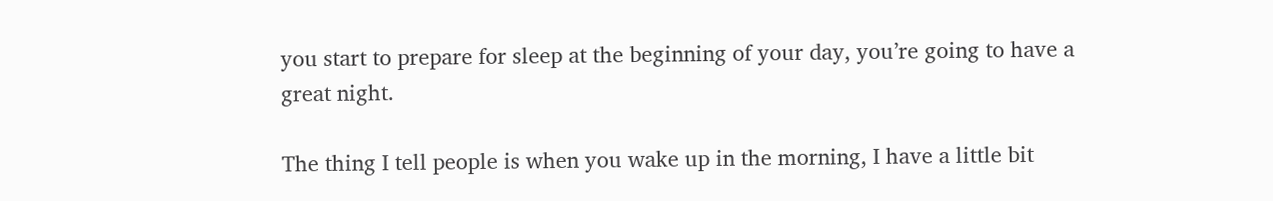you start to prepare for sleep at the beginning of your day, you’re going to have a great night.

The thing I tell people is when you wake up in the morning, I have a little bit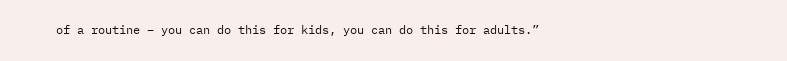of a routine – you can do this for kids, you can do this for adults.”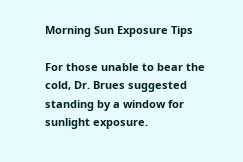Morning Sun Exposure Tips

For those unable to bear the cold, Dr. Brues suggested standing by a window for sunlight exposure.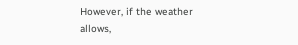However, if the weather allows,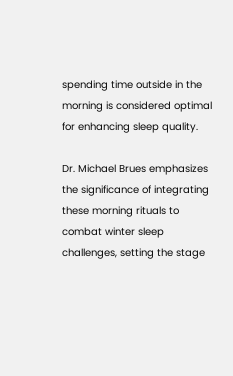spending time outside in the morning is considered optimal for enhancing sleep quality.

Dr. Michael Brues emphasizes the significance of integrating these morning rituals to combat winter sleep challenges, setting the stage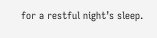for a restful night’s sleep.